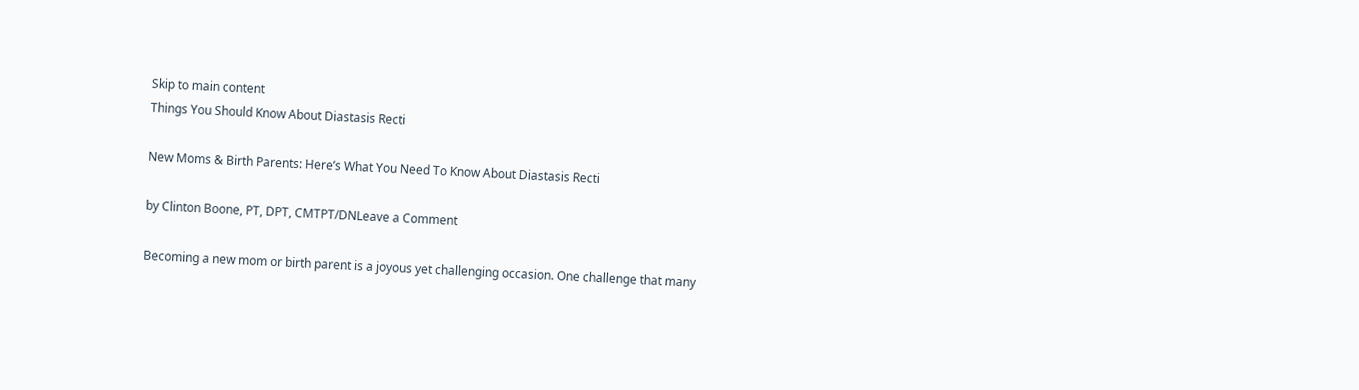Skip to main content
Things You Should Know About Diastasis Recti

New Moms & Birth Parents: Here’s What You Need To Know About Diastasis Recti

by Clinton Boone, PT, DPT, CMTPT/DNLeave a Comment

Becoming a new mom or birth parent is a joyous yet challenging occasion. One challenge that many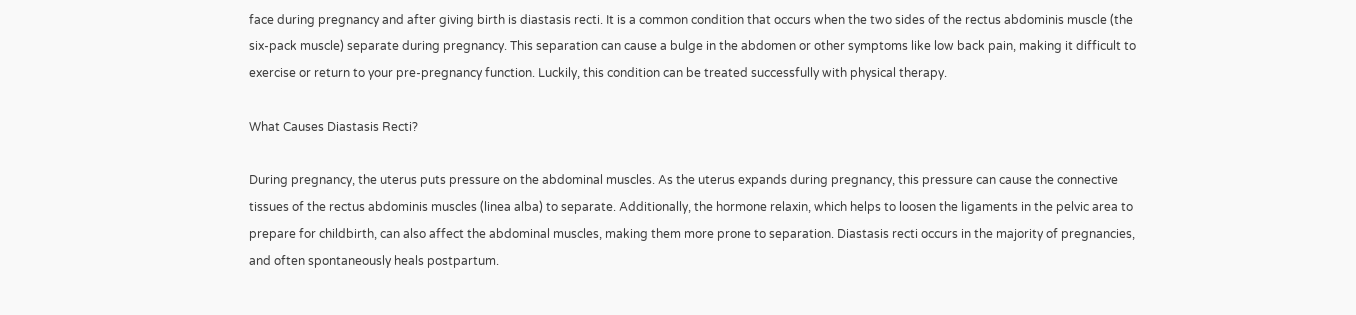face during pregnancy and after giving birth is diastasis recti. It is a common condition that occurs when the two sides of the rectus abdominis muscle (the six-pack muscle) separate during pregnancy. This separation can cause a bulge in the abdomen or other symptoms like low back pain, making it difficult to exercise or return to your pre-pregnancy function. Luckily, this condition can be treated successfully with physical therapy.

What Causes Diastasis Recti?

During pregnancy, the uterus puts pressure on the abdominal muscles. As the uterus expands during pregnancy, this pressure can cause the connective tissues of the rectus abdominis muscles (linea alba) to separate. Additionally, the hormone relaxin, which helps to loosen the ligaments in the pelvic area to prepare for childbirth, can also affect the abdominal muscles, making them more prone to separation. Diastasis recti occurs in the majority of pregnancies, and often spontaneously heals postpartum.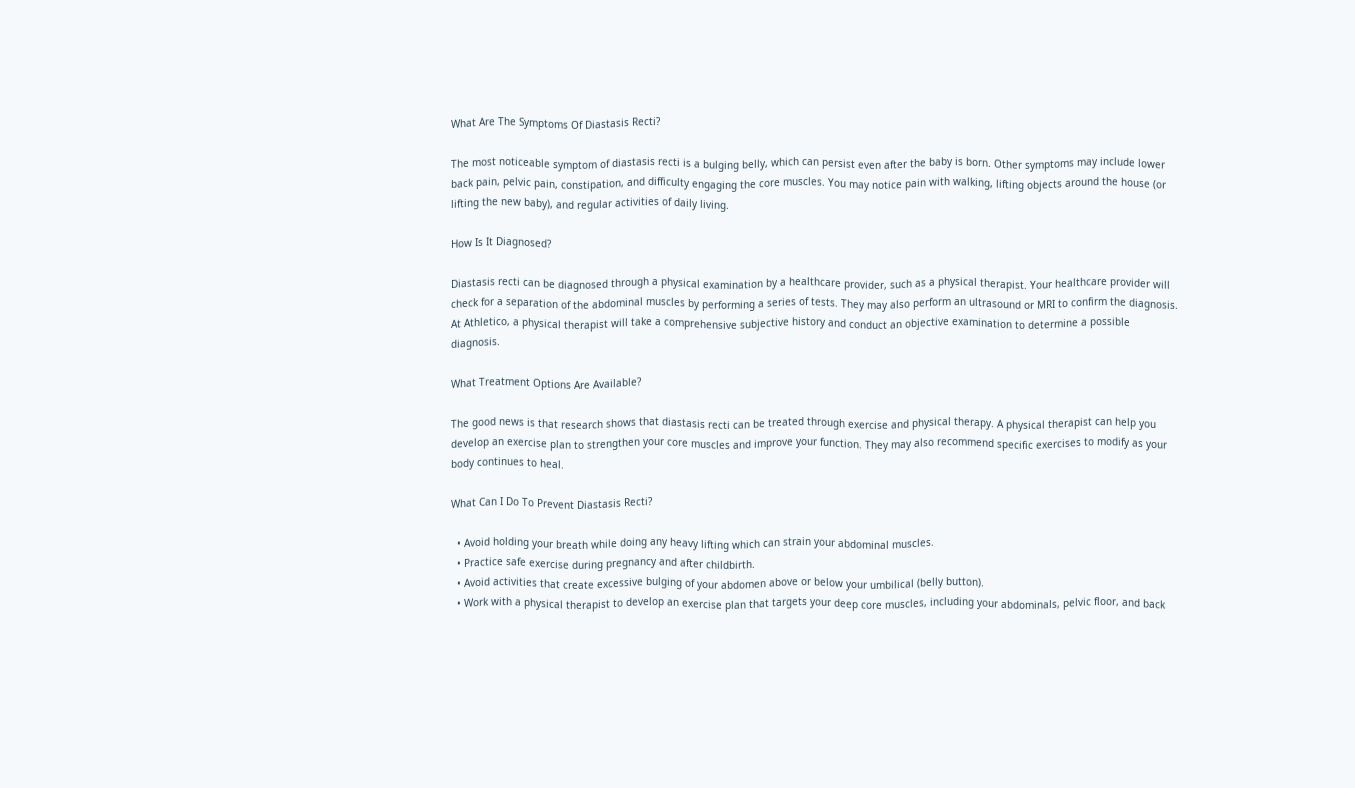What Are The Symptoms Of Diastasis Recti?

The most noticeable symptom of diastasis recti is a bulging belly, which can persist even after the baby is born. Other symptoms may include lower back pain, pelvic pain, constipation, and difficulty engaging the core muscles. You may notice pain with walking, lifting objects around the house (or lifting the new baby), and regular activities of daily living.

How Is It Diagnosed?

Diastasis recti can be diagnosed through a physical examination by a healthcare provider, such as a physical therapist. Your healthcare provider will check for a separation of the abdominal muscles by performing a series of tests. They may also perform an ultrasound or MRI to confirm the diagnosis. At Athletico, a physical therapist will take a comprehensive subjective history and conduct an objective examination to determine a possible diagnosis.

What Treatment Options Are Available?

The good news is that research shows that diastasis recti can be treated through exercise and physical therapy. A physical therapist can help you develop an exercise plan to strengthen your core muscles and improve your function. They may also recommend specific exercises to modify as your body continues to heal.

What Can I Do To Prevent Diastasis Recti?

  • Avoid holding your breath while doing any heavy lifting which can strain your abdominal muscles.
  • Practice safe exercise during pregnancy and after childbirth.
  • Avoid activities that create excessive bulging of your abdomen above or below your umbilical (belly button).
  • Work with a physical therapist to develop an exercise plan that targets your deep core muscles, including your abdominals, pelvic floor, and back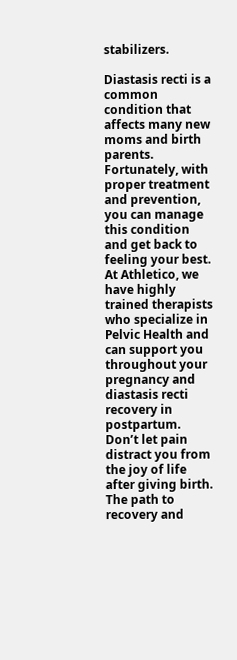stabilizers.

Diastasis recti is a common condition that affects many new moms and birth parents. Fortunately, with proper treatment and prevention, you can manage this condition and get back to feeling your best. At Athletico, we have highly trained therapists who specialize in Pelvic Health and can support you throughout your pregnancy and diastasis recti recovery in postpartum. Don’t let pain distract you from the joy of life after giving birth. The path to recovery and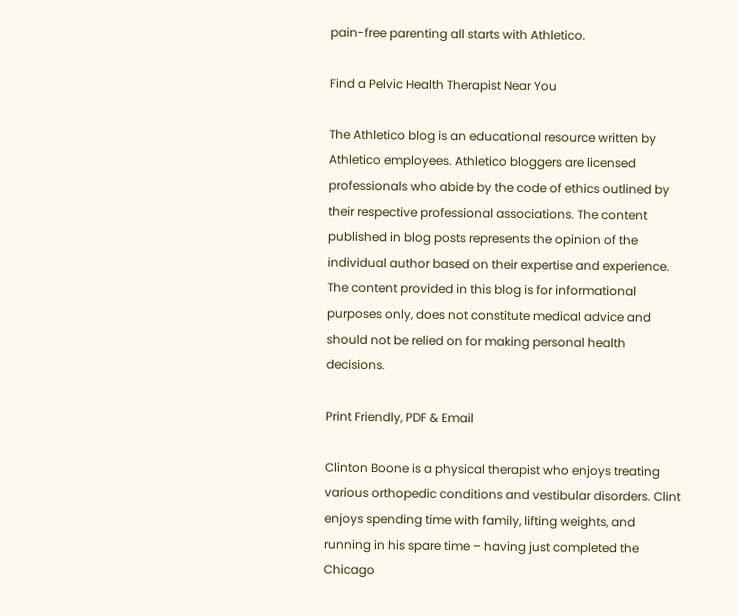pain-free parenting all starts with Athletico.

Find a Pelvic Health Therapist Near You

The Athletico blog is an educational resource written by Athletico employees. Athletico bloggers are licensed professionals who abide by the code of ethics outlined by their respective professional associations. The content published in blog posts represents the opinion of the individual author based on their expertise and experience. The content provided in this blog is for informational purposes only, does not constitute medical advice and should not be relied on for making personal health decisions.

Print Friendly, PDF & Email

Clinton Boone is a physical therapist who enjoys treating various orthopedic conditions and vestibular disorders. Clint enjoys spending time with family, lifting weights, and running in his spare time – having just completed the Chicago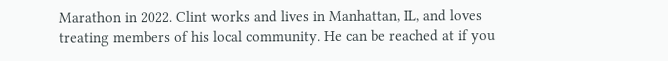Marathon in 2022. Clint works and lives in Manhattan, IL, and loves treating members of his local community. He can be reached at if you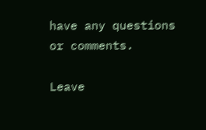have any questions or comments.

Leave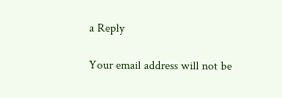a Reply

Your email address will not be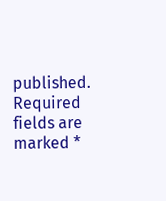published. Required fields are marked *